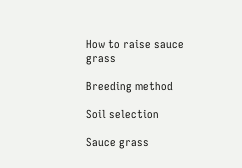How to raise sauce grass

Breeding method

Soil selection

Sauce grass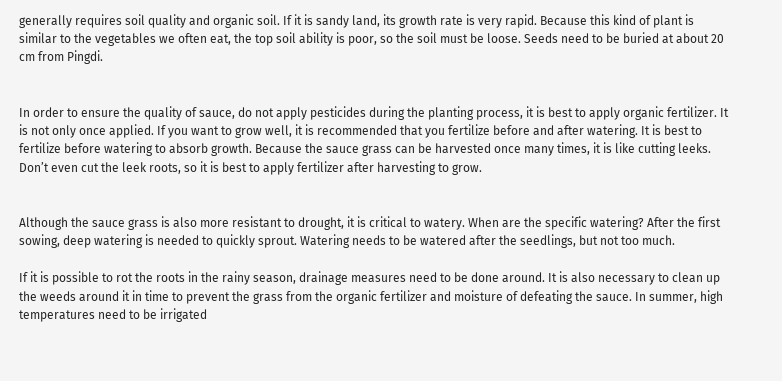generally requires soil quality and organic soil. If it is sandy land, its growth rate is very rapid. Because this kind of plant is similar to the vegetables we often eat, the top soil ability is poor, so the soil must be loose. Seeds need to be buried at about 20 cm from Pingdi.


In order to ensure the quality of sauce, do not apply pesticides during the planting process, it is best to apply organic fertilizer. It is not only once applied. If you want to grow well, it is recommended that you fertilize before and after watering. It is best to fertilize before watering to absorb growth. Because the sauce grass can be harvested once many times, it is like cutting leeks. Don’t even cut the leek roots, so it is best to apply fertilizer after harvesting to grow.


Although the sauce grass is also more resistant to drought, it is critical to watery. When are the specific watering? After the first sowing, deep watering is needed to quickly sprout. Watering needs to be watered after the seedlings, but not too much.

If it is possible to rot the roots in the rainy season, drainage measures need to be done around. It is also necessary to clean up the weeds around it in time to prevent the grass from the organic fertilizer and moisture of defeating the sauce. In summer, high temperatures need to be irrigated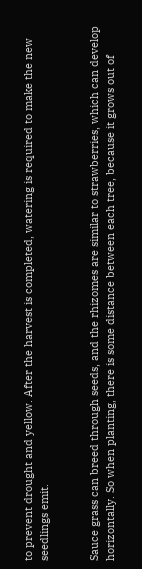to prevent drought and yellow. After the harvest is completed, watering is required to make the new seedlings emit.


Sauce grass can breed through seeds, and the rhizomes are similar to strawberries, which can develop horizontally. So when planting, there is some distance between each tree, because it grows out of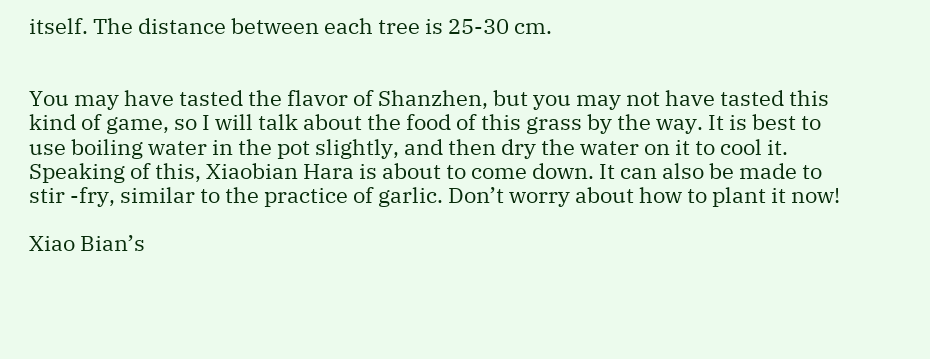itself. The distance between each tree is 25-30 cm.


You may have tasted the flavor of Shanzhen, but you may not have tasted this kind of game, so I will talk about the food of this grass by the way. It is best to use boiling water in the pot slightly, and then dry the water on it to cool it. Speaking of this, Xiaobian Hara is about to come down. It can also be made to stir -fry, similar to the practice of garlic. Don’t worry about how to plant it now!

Xiao Bian’s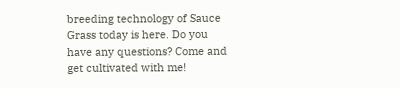breeding technology of Sauce Grass today is here. Do you have any questions? Come and get cultivated with me!